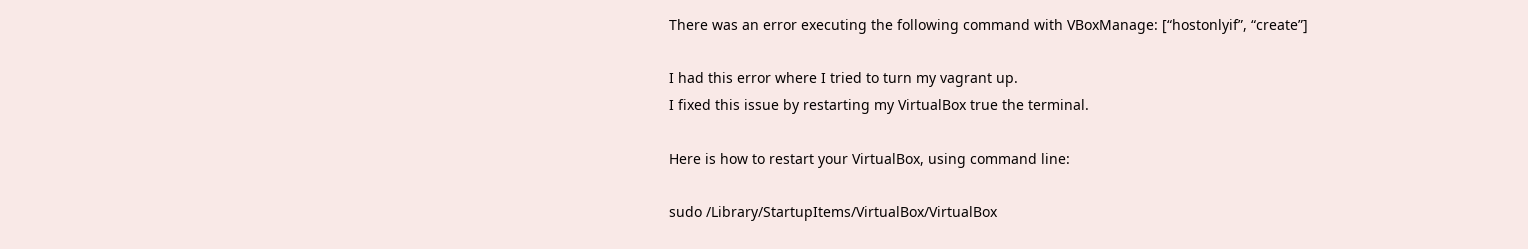There was an error executing the following command with VBoxManage: [“hostonlyif”, “create”]

I had this error where I tried to turn my vagrant up.
I fixed this issue by restarting my VirtualBox true the terminal.

Here is how to restart your VirtualBox, using command line:

sudo /Library/StartupItems/VirtualBox/VirtualBox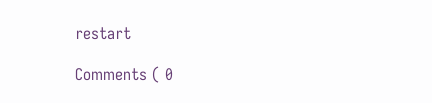restart

Comments ( 0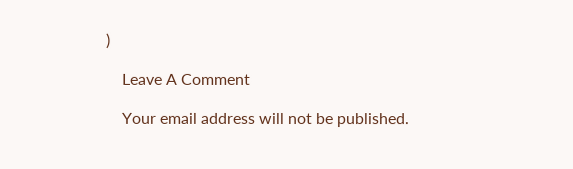)

    Leave A Comment

    Your email address will not be published.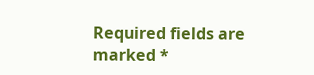Required fields are marked *